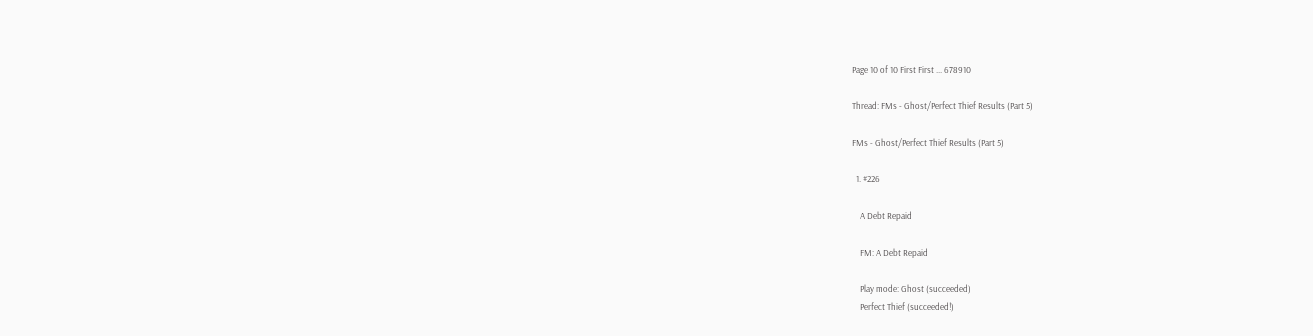Page 10 of 10 First First ... 678910

Thread: FMs - Ghost/Perfect Thief Results (Part 5)

FMs - Ghost/Perfect Thief Results (Part 5)

  1. #226

    A Debt Repaid

    FM: A Debt Repaid

    Play mode: Ghost (succeeded)
    Perfect Thief (succeeded!)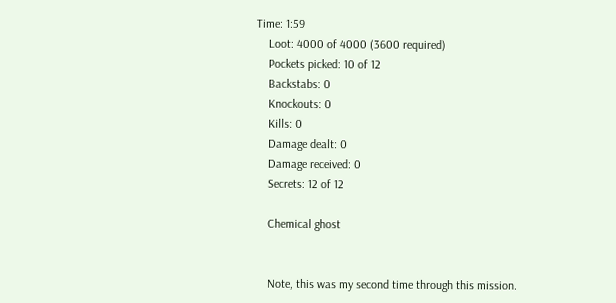Time: 1:59
    Loot: 4000 of 4000 (3600 required)
    Pockets picked: 10 of 12
    Backstabs: 0
    Knockouts: 0
    Kills: 0
    Damage dealt: 0
    Damage received: 0
    Secrets: 12 of 12

    Chemical ghost


    Note, this was my second time through this mission.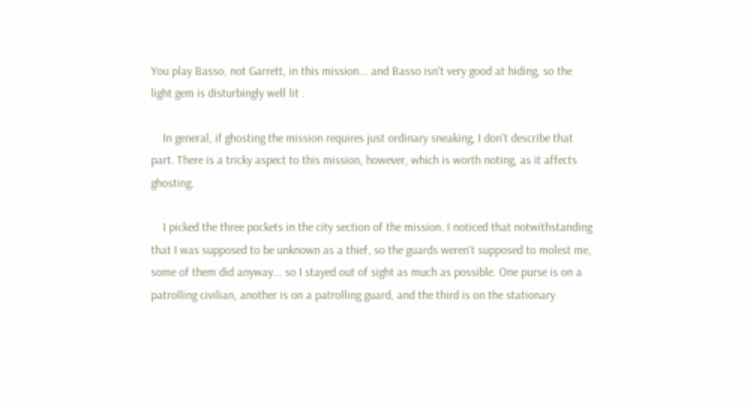You play Basso, not Garrett, in this mission... and Basso isn't very good at hiding, so the light gem is disturbingly well lit .

    In general, if ghosting the mission requires just ordinary sneaking, I don't describe that part. There is a tricky aspect to this mission, however, which is worth noting, as it affects ghosting.

    I picked the three pockets in the city section of the mission. I noticed that notwithstanding that I was supposed to be unknown as a thief, so the guards weren't supposed to molest me, some of them did anyway... so I stayed out of sight as much as possible. One purse is on a patrolling civilian, another is on a patrolling guard, and the third is on the stationary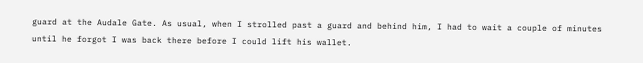guard at the Audale Gate. As usual, when I strolled past a guard and behind him, I had to wait a couple of minutes until he forgot I was back there before I could lift his wallet.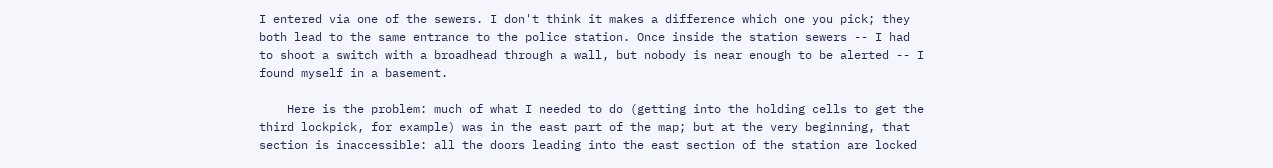I entered via one of the sewers. I don't think it makes a difference which one you pick; they both lead to the same entrance to the police station. Once inside the station sewers -- I had to shoot a switch with a broadhead through a wall, but nobody is near enough to be alerted -- I found myself in a basement.

    Here is the problem: much of what I needed to do (getting into the holding cells to get the third lockpick, for example) was in the east part of the map; but at the very beginning, that section is inaccessible: all the doors leading into the east section of the station are locked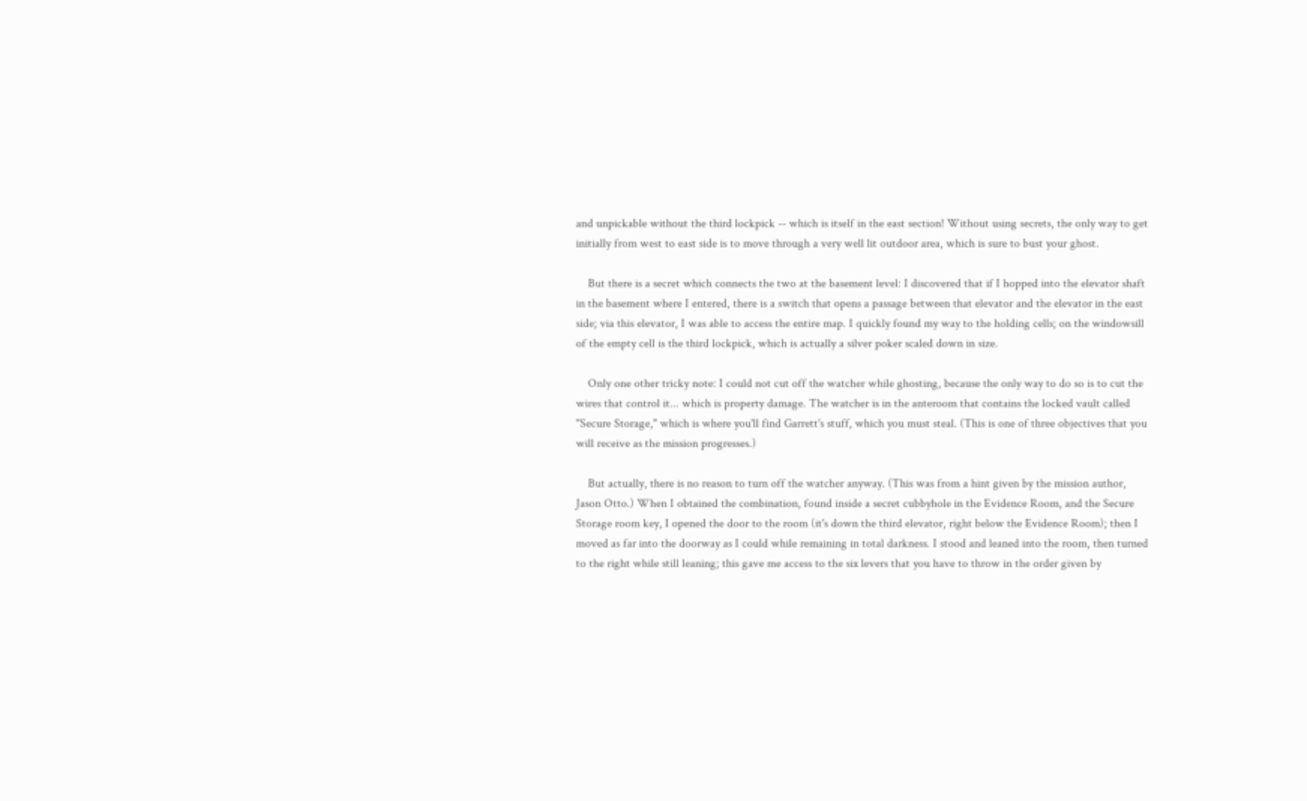and unpickable without the third lockpick -- which is itself in the east section! Without using secrets, the only way to get initially from west to east side is to move through a very well lit outdoor area, which is sure to bust your ghost.

    But there is a secret which connects the two at the basement level: I discovered that if I hopped into the elevator shaft in the basement where I entered, there is a switch that opens a passage between that elevator and the elevator in the east side; via this elevator, I was able to access the entire map. I quickly found my way to the holding cells; on the windowsill of the empty cell is the third lockpick, which is actually a silver poker scaled down in size.

    Only one other tricky note: I could not cut off the watcher while ghosting, because the only way to do so is to cut the wires that control it... which is property damage. The watcher is in the anteroom that contains the locked vault called "Secure Storage," which is where you'll find Garrett's stuff, which you must steal. (This is one of three objectives that you will receive as the mission progresses.)

    But actually, there is no reason to turn off the watcher anyway. (This was from a hint given by the mission author, Jason Otto.) When I obtained the combination, found inside a secret cubbyhole in the Evidence Room, and the Secure Storage room key, I opened the door to the room (it's down the third elevator, right below the Evidence Room); then I moved as far into the doorway as I could while remaining in total darkness. I stood and leaned into the room, then turned to the right while still leaning; this gave me access to the six levers that you have to throw in the order given by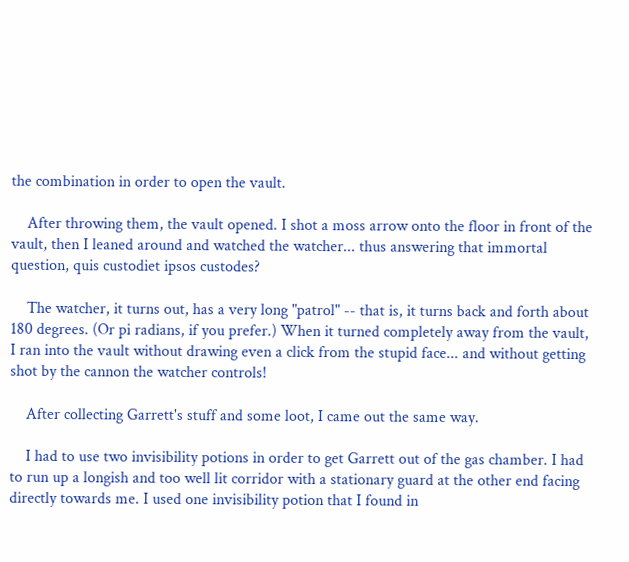the combination in order to open the vault.

    After throwing them, the vault opened. I shot a moss arrow onto the floor in front of the vault, then I leaned around and watched the watcher... thus answering that immortal question, quis custodiet ipsos custodes?

    The watcher, it turns out, has a very long "patrol" -- that is, it turns back and forth about 180 degrees. (Or pi radians, if you prefer.) When it turned completely away from the vault, I ran into the vault without drawing even a click from the stupid face... and without getting shot by the cannon the watcher controls!

    After collecting Garrett's stuff and some loot, I came out the same way.

    I had to use two invisibility potions in order to get Garrett out of the gas chamber. I had to run up a longish and too well lit corridor with a stationary guard at the other end facing directly towards me. I used one invisibility potion that I found in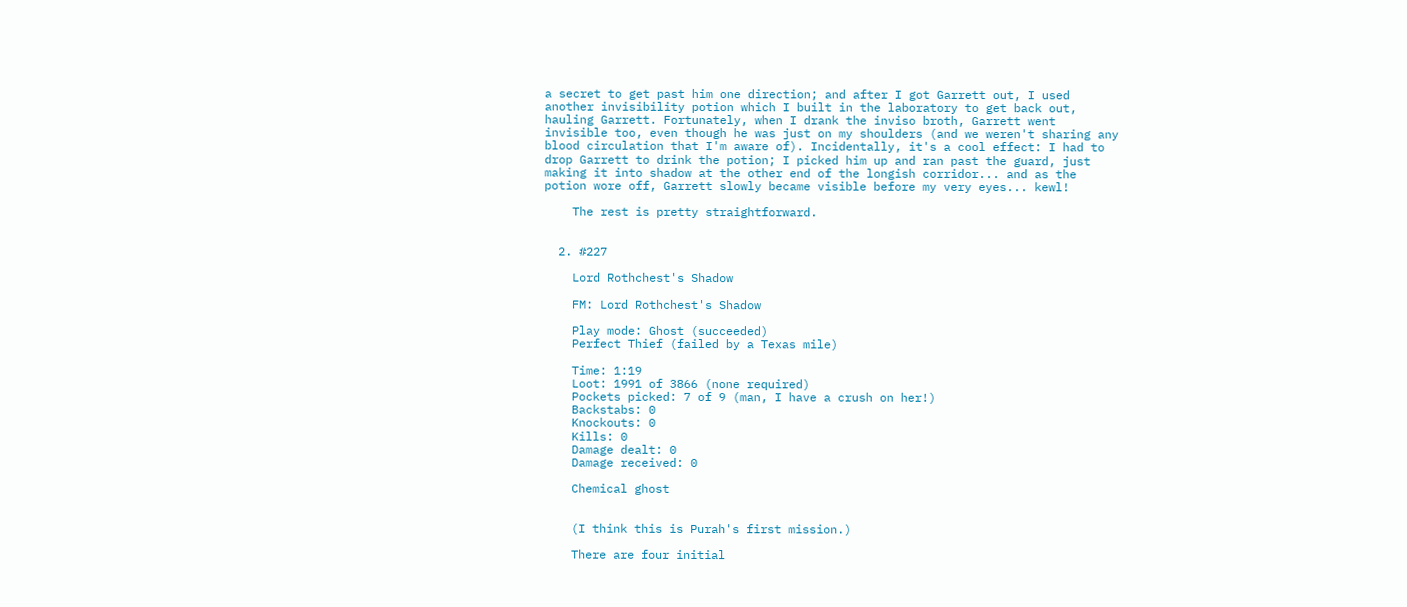a secret to get past him one direction; and after I got Garrett out, I used another invisibility potion which I built in the laboratory to get back out, hauling Garrett. Fortunately, when I drank the inviso broth, Garrett went invisible too, even though he was just on my shoulders (and we weren't sharing any blood circulation that I'm aware of). Incidentally, it's a cool effect: I had to drop Garrett to drink the potion; I picked him up and ran past the guard, just making it into shadow at the other end of the longish corridor... and as the potion wore off, Garrett slowly became visible before my very eyes... kewl!

    The rest is pretty straightforward.


  2. #227

    Lord Rothchest's Shadow

    FM: Lord Rothchest's Shadow

    Play mode: Ghost (succeeded)
    Perfect Thief (failed by a Texas mile)

    Time: 1:19
    Loot: 1991 of 3866 (none required)
    Pockets picked: 7 of 9 (man, I have a crush on her!)
    Backstabs: 0
    Knockouts: 0
    Kills: 0
    Damage dealt: 0
    Damage received: 0

    Chemical ghost


    (I think this is Purah's first mission.)

    There are four initial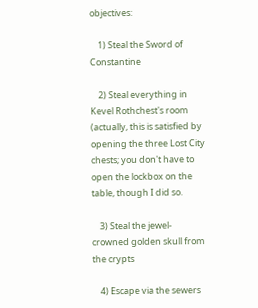objectives:

    1) Steal the Sword of Constantine

    2) Steal everything in Kevel Rothchest's room (actually, this is satisfied by opening the three Lost City chests; you don't have to open the lockbox on the table, though I did so.

    3) Steal the jewel-crowned golden skull from the crypts

    4) Escape via the sewers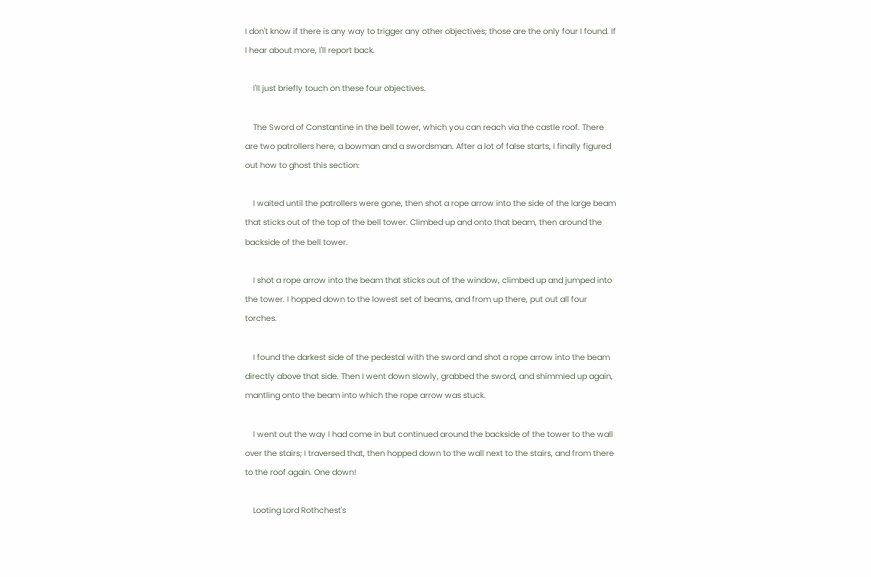I don't know if there is any way to trigger any other objectives; those are the only four I found. If I hear about more, I'll report back.

    I'll just briefly touch on these four objectives.

    The Sword of Constantine in the bell tower, which you can reach via the castle roof. There are two patrollers here, a bowman and a swordsman. After a lot of false starts, I finally figured out how to ghost this section:

    I waited until the patrollers were gone, then shot a rope arrow into the side of the large beam that sticks out of the top of the bell tower. Climbed up and onto that beam, then around the backside of the bell tower.

    I shot a rope arrow into the beam that sticks out of the window, climbed up and jumped into the tower. I hopped down to the lowest set of beams, and from up there, put out all four torches.

    I found the darkest side of the pedestal with the sword and shot a rope arrow into the beam directly above that side. Then I went down slowly, grabbed the sword, and shimmied up again, mantling onto the beam into which the rope arrow was stuck.

    I went out the way I had come in but continued around the backside of the tower to the wall over the stairs; I traversed that, then hopped down to the wall next to the stairs, and from there to the roof again. One down!

    Looting Lord Rothchest's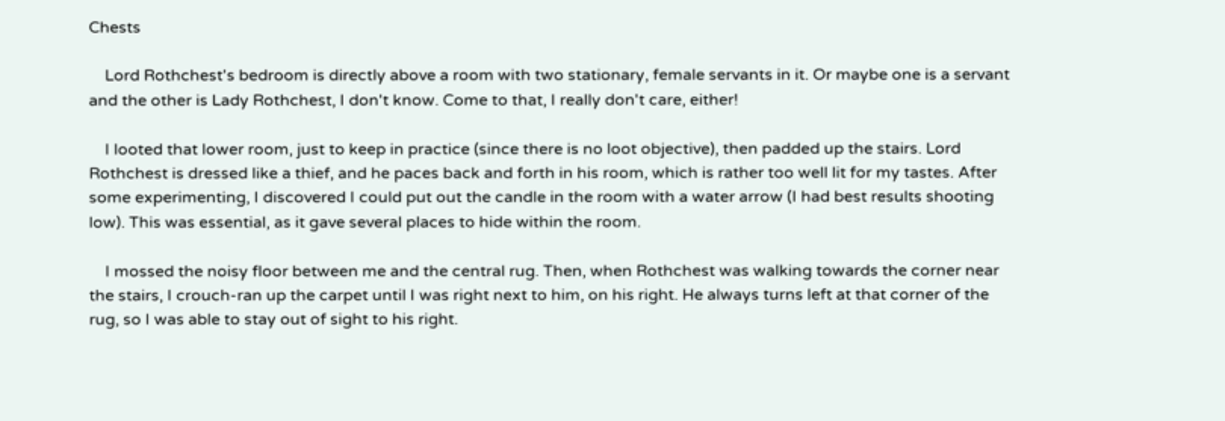Chests

    Lord Rothchest's bedroom is directly above a room with two stationary, female servants in it. Or maybe one is a servant and the other is Lady Rothchest, I don't know. Come to that, I really don't care, either!

    I looted that lower room, just to keep in practice (since there is no loot objective), then padded up the stairs. Lord Rothchest is dressed like a thief, and he paces back and forth in his room, which is rather too well lit for my tastes. After some experimenting, I discovered I could put out the candle in the room with a water arrow (I had best results shooting low). This was essential, as it gave several places to hide within the room.

    I mossed the noisy floor between me and the central rug. Then, when Rothchest was walking towards the corner near the stairs, I crouch-ran up the carpet until I was right next to him, on his right. He always turns left at that corner of the rug, so I was able to stay out of sight to his right.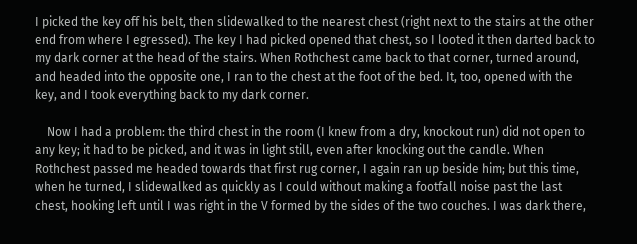I picked the key off his belt, then slidewalked to the nearest chest (right next to the stairs at the other end from where I egressed). The key I had picked opened that chest, so I looted it then darted back to my dark corner at the head of the stairs. When Rothchest came back to that corner, turned around, and headed into the opposite one, I ran to the chest at the foot of the bed. It, too, opened with the key, and I took everything back to my dark corner.

    Now I had a problem: the third chest in the room (I knew from a dry, knockout run) did not open to any key; it had to be picked, and it was in light still, even after knocking out the candle. When Rothchest passed me headed towards that first rug corner, I again ran up beside him; but this time, when he turned, I slidewalked as quickly as I could without making a footfall noise past the last chest, hooking left until I was right in the V formed by the sides of the two couches. I was dark there,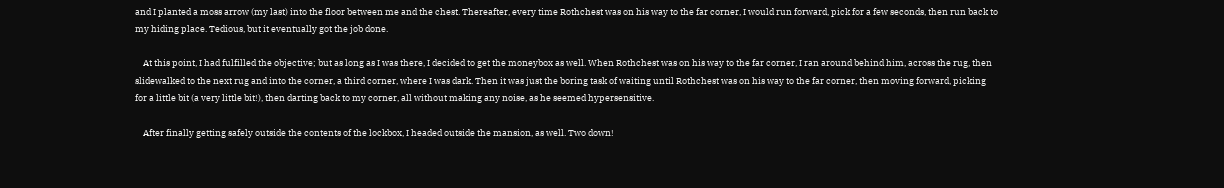and I planted a moss arrow (my last) into the floor between me and the chest. Thereafter, every time Rothchest was on his way to the far corner, I would run forward, pick for a few seconds, then run back to my hiding place. Tedious, but it eventually got the job done.

    At this point, I had fulfilled the objective; but as long as I was there, I decided to get the moneybox as well. When Rothchest was on his way to the far corner, I ran around behind him, across the rug, then slidewalked to the next rug and into the corner, a third corner, where I was dark. Then it was just the boring task of waiting until Rothchest was on his way to the far corner, then moving forward, picking for a little bit (a very little bit!), then darting back to my corner, all without making any noise, as he seemed hypersensitive.

    After finally getting safely outside the contents of the lockbox, I headed outside the mansion, as well. Two down!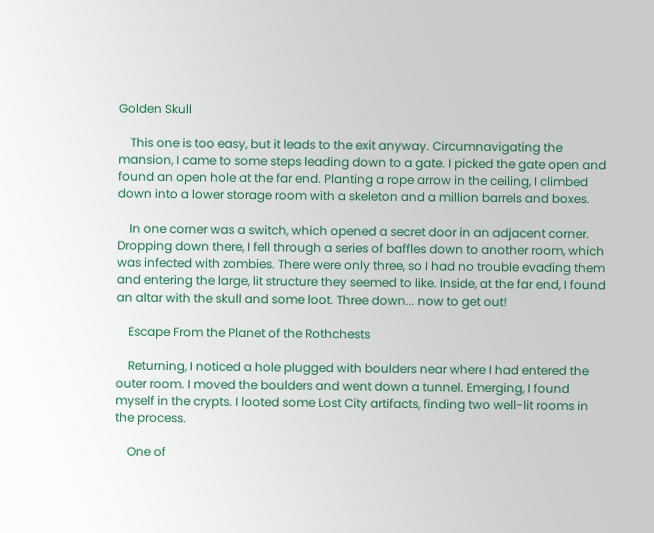Golden Skull

    This one is too easy, but it leads to the exit anyway. Circumnavigating the mansion, I came to some steps leading down to a gate. I picked the gate open and found an open hole at the far end. Planting a rope arrow in the ceiling, I climbed down into a lower storage room with a skeleton and a million barrels and boxes.

    In one corner was a switch, which opened a secret door in an adjacent corner. Dropping down there, I fell through a series of baffles down to another room, which was infected with zombies. There were only three, so I had no trouble evading them and entering the large, lit structure they seemed to like. Inside, at the far end, I found an altar with the skull and some loot. Three down... now to get out!

    Escape From the Planet of the Rothchests

    Returning, I noticed a hole plugged with boulders near where I had entered the outer room. I moved the boulders and went down a tunnel. Emerging, I found myself in the crypts. I looted some Lost City artifacts, finding two well-lit rooms in the process.

    One of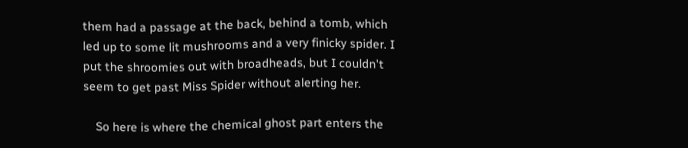them had a passage at the back, behind a tomb, which led up to some lit mushrooms and a very finicky spider. I put the shroomies out with broadheads, but I couldn't seem to get past Miss Spider without alerting her.

    So here is where the chemical ghost part enters the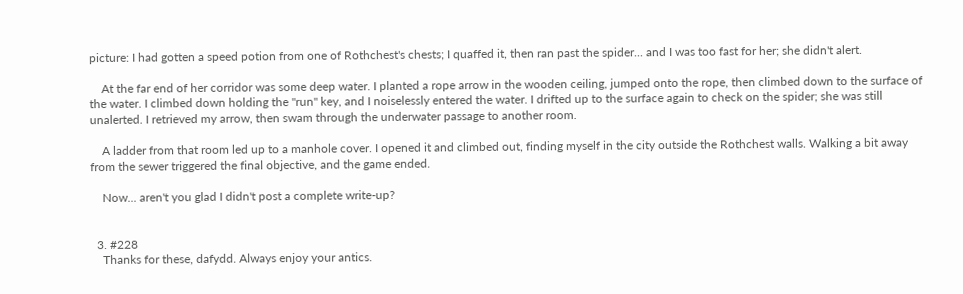picture: I had gotten a speed potion from one of Rothchest's chests; I quaffed it, then ran past the spider... and I was too fast for her; she didn't alert.

    At the far end of her corridor was some deep water. I planted a rope arrow in the wooden ceiling, jumped onto the rope, then climbed down to the surface of the water. I climbed down holding the "run" key, and I noiselessly entered the water. I drifted up to the surface again to check on the spider; she was still unalerted. I retrieved my arrow, then swam through the underwater passage to another room.

    A ladder from that room led up to a manhole cover. I opened it and climbed out, finding myself in the city outside the Rothchest walls. Walking a bit away from the sewer triggered the final objective, and the game ended.

    Now... aren't you glad I didn't post a complete write-up?


  3. #228
    Thanks for these, dafydd. Always enjoy your antics.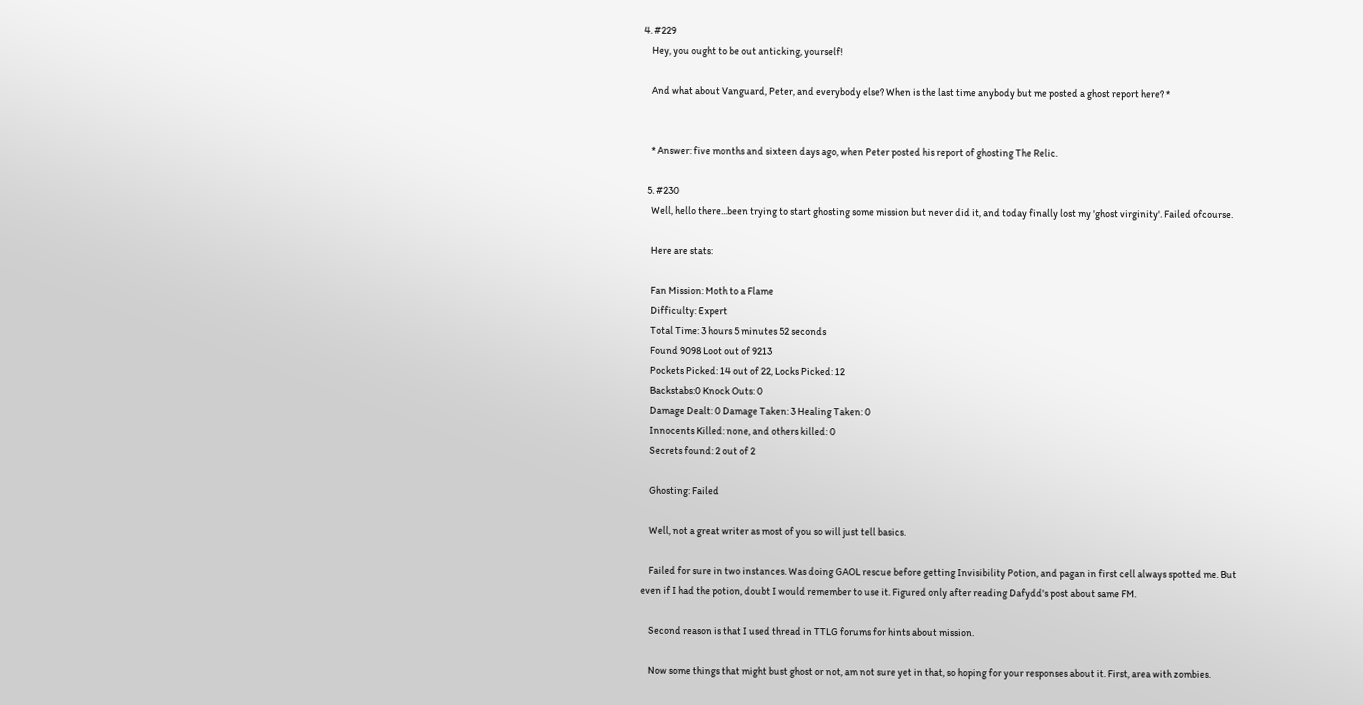4. #229
    Hey, you ought to be out anticking, yourself!

    And what about Vanguard, Peter, and everybody else? When is the last time anybody but me posted a ghost report here? *


    * Answer: five months and sixteen days ago, when Peter posted his report of ghosting The Relic.

  5. #230
    Well, hello there...been trying to start ghosting some mission but never did it, and today finally lost my 'ghost virginity'. Failed ofcourse.

    Here are stats:

    Fan Mission: Moth to a Flame
    Difficulty: Expert
    Total Time: 3 hours 5 minutes 52 seconds
    Found 9098 Loot out of 9213
    Pockets Picked: 14 out of 22, Locks Picked: 12
    Backstabs:0 Knock Outs: 0
    Damage Dealt: 0 Damage Taken: 3 Healing Taken: 0
    Innocents Killed: none, and others killed: 0
    Secrets found: 2 out of 2

    Ghosting: Failed

    Well, not a great writer as most of you so will just tell basics.

    Failed for sure in two instances. Was doing GAOL rescue before getting Invisibility Potion, and pagan in first cell always spotted me. But even if I had the potion, doubt I would remember to use it. Figured only after reading Dafydd's post about same FM.

    Second reason is that I used thread in TTLG forums for hints about mission.

    Now some things that might bust ghost or not, am not sure yet in that, so hoping for your responses about it. First, area with zombies.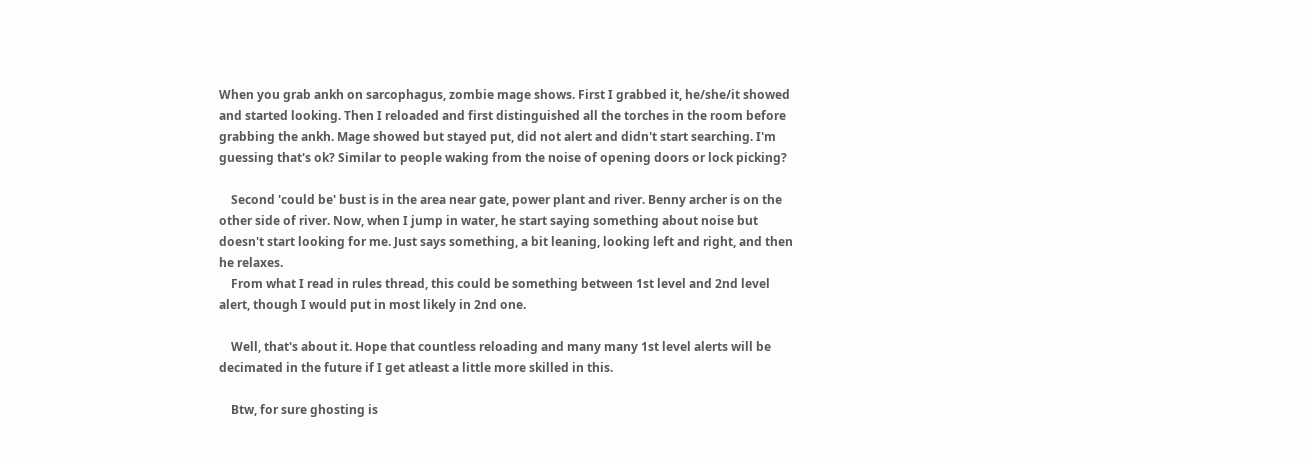When you grab ankh on sarcophagus, zombie mage shows. First I grabbed it, he/she/it showed and started looking. Then I reloaded and first distinguished all the torches in the room before grabbing the ankh. Mage showed but stayed put, did not alert and didn't start searching. I'm guessing that's ok? Similar to people waking from the noise of opening doors or lock picking?

    Second 'could be' bust is in the area near gate, power plant and river. Benny archer is on the other side of river. Now, when I jump in water, he start saying something about noise but doesn't start looking for me. Just says something, a bit leaning, looking left and right, and then he relaxes.
    From what I read in rules thread, this could be something between 1st level and 2nd level alert, though I would put in most likely in 2nd one.

    Well, that's about it. Hope that countless reloading and many many 1st level alerts will be decimated in the future if I get atleast a little more skilled in this.

    Btw, for sure ghosting is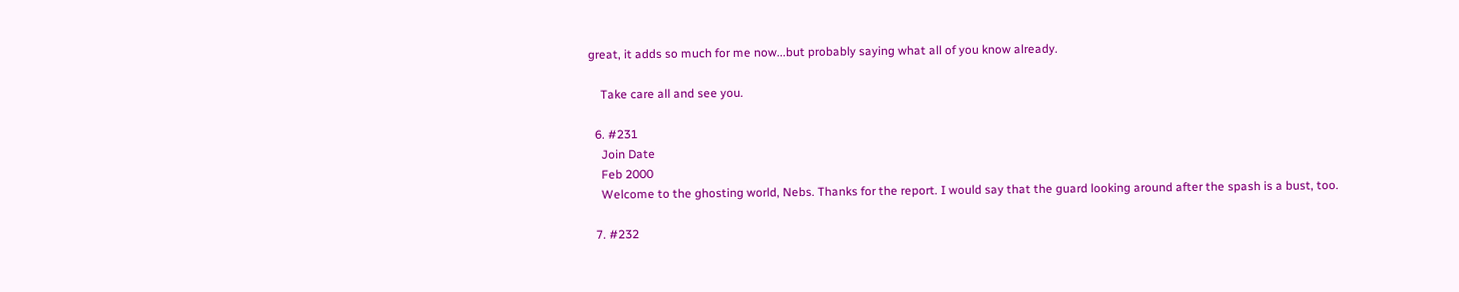great, it adds so much for me now...but probably saying what all of you know already.

    Take care all and see you.

  6. #231
    Join Date
    Feb 2000
    Welcome to the ghosting world, Nebs. Thanks for the report. I would say that the guard looking around after the spash is a bust, too.

  7. #232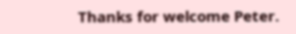Thanks for welcome Peter.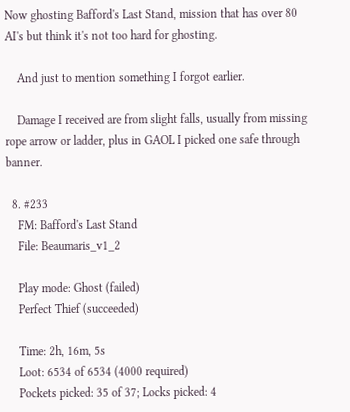Now ghosting Bafford's Last Stand, mission that has over 80 AI's but think it's not too hard for ghosting.

    And just to mention something I forgot earlier.

    Damage I received are from slight falls, usually from missing rope arrow or ladder, plus in GAOL I picked one safe through banner.

  8. #233
    FM: Bafford's Last Stand
    File: Beaumaris_v1_2

    Play mode: Ghost (failed)
    Perfect Thief (succeeded)

    Time: 2h, 16m, 5s
    Loot: 6534 of 6534 (4000 required)
    Pockets picked: 35 of 37; Locks picked: 4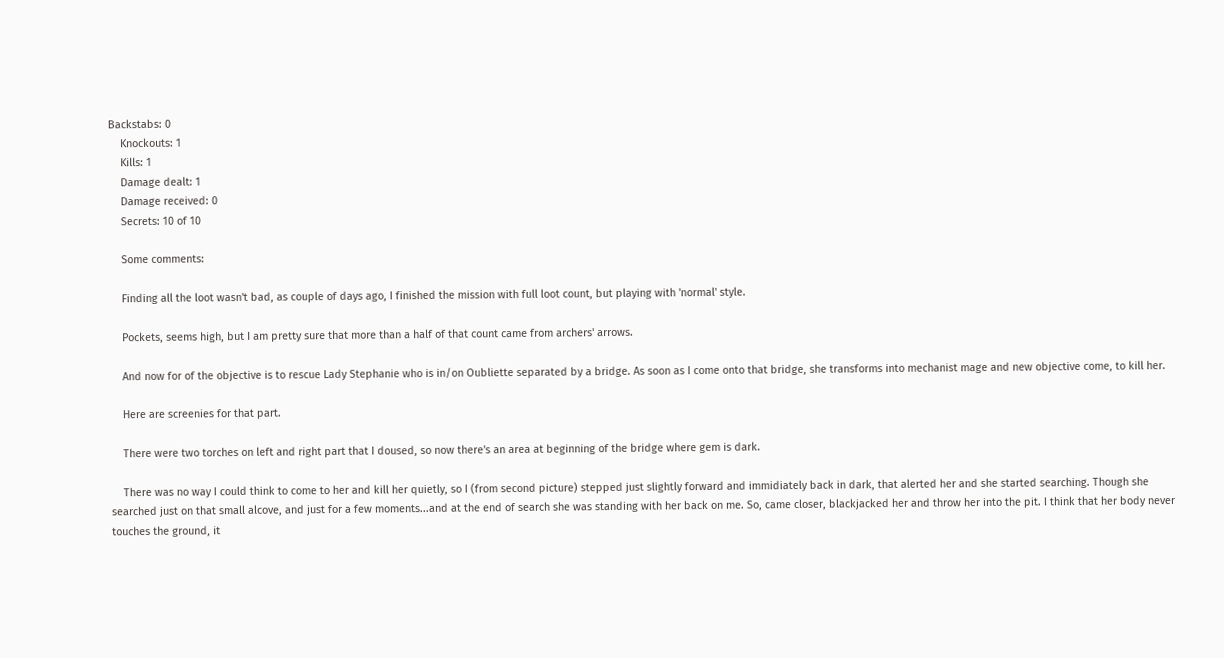Backstabs: 0
    Knockouts: 1
    Kills: 1
    Damage dealt: 1
    Damage received: 0
    Secrets: 10 of 10

    Some comments:

    Finding all the loot wasn't bad, as couple of days ago, I finished the mission with full loot count, but playing with 'normal' style.

    Pockets, seems high, but I am pretty sure that more than a half of that count came from archers' arrows.

    And now for of the objective is to rescue Lady Stephanie who is in/on Oubliette separated by a bridge. As soon as I come onto that bridge, she transforms into mechanist mage and new objective come, to kill her.

    Here are screenies for that part.

    There were two torches on left and right part that I doused, so now there's an area at beginning of the bridge where gem is dark.

    There was no way I could think to come to her and kill her quietly, so I (from second picture) stepped just slightly forward and immidiately back in dark, that alerted her and she started searching. Though she searched just on that small alcove, and just for a few moments...and at the end of search she was standing with her back on me. So, came closer, blackjacked her and throw her into the pit. I think that her body never touches the ground, it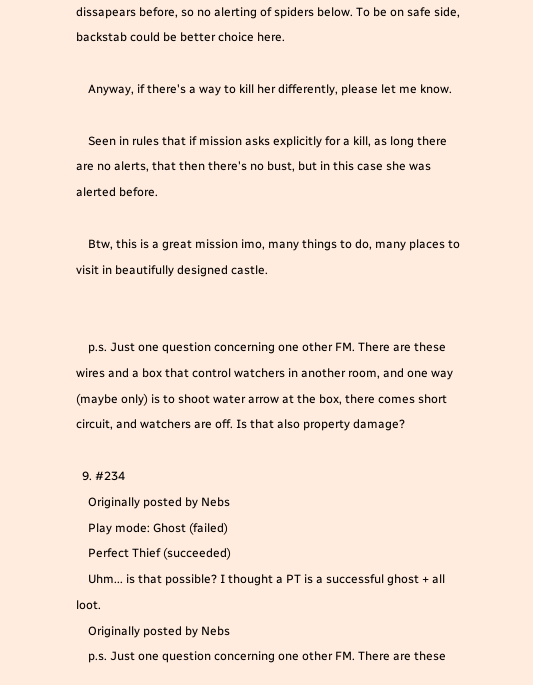dissapears before, so no alerting of spiders below. To be on safe side, backstab could be better choice here.

    Anyway, if there's a way to kill her differently, please let me know.

    Seen in rules that if mission asks explicitly for a kill, as long there are no alerts, that then there's no bust, but in this case she was alerted before.

    Btw, this is a great mission imo, many things to do, many places to visit in beautifully designed castle.


    p.s. Just one question concerning one other FM. There are these wires and a box that control watchers in another room, and one way (maybe only) is to shoot water arrow at the box, there comes short circuit, and watchers are off. Is that also property damage?

  9. #234
    Originally posted by Nebs
    Play mode: Ghost (failed)
    Perfect Thief (succeeded)
    Uhm... is that possible? I thought a PT is a successful ghost + all loot.
    Originally posted by Nebs
    p.s. Just one question concerning one other FM. There are these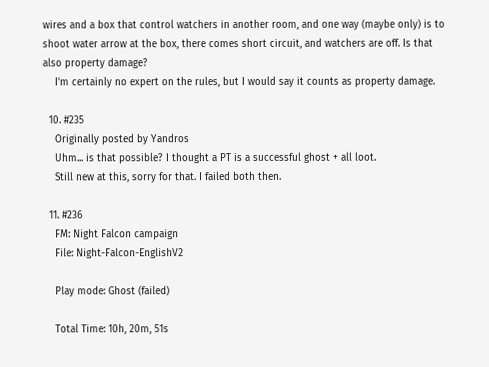wires and a box that control watchers in another room, and one way (maybe only) is to shoot water arrow at the box, there comes short circuit, and watchers are off. Is that also property damage?
    I'm certainly no expert on the rules, but I would say it counts as property damage.

  10. #235
    Originally posted by Yandros
    Uhm... is that possible? I thought a PT is a successful ghost + all loot.
    Still new at this, sorry for that. I failed both then.

  11. #236
    FM: Night Falcon campaign
    File: Night-Falcon-EnglishV2

    Play mode: Ghost (failed)

    Total Time: 10h, 20m, 51s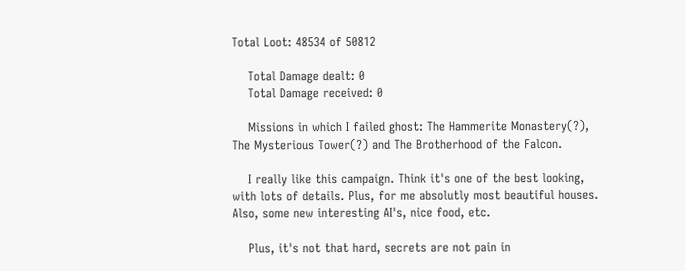Total Loot: 48534 of 50812

    Total Damage dealt: 0
    Total Damage received: 0

    Missions in which I failed ghost: The Hammerite Monastery(?), The Mysterious Tower(?) and The Brotherhood of the Falcon.

    I really like this campaign. Think it's one of the best looking, with lots of details. Plus, for me absolutly most beautiful houses. Also, some new interesting AI's, nice food, etc.

    Plus, it's not that hard, secrets are not pain in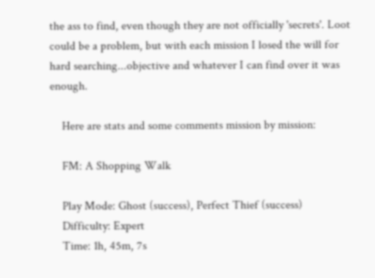the ass to find, even though they are not officially 'secrets'. Loot could be a problem, but with each mission I losed the will for hard searching...objective and whatever I can find over it was enough.

    Here are stats and some comments mission by mission:

    FM: A Shopping Walk

    Play Mode: Ghost (success), Perfect Thief (success)
    Difficulty: Expert
    Time: 1h, 45m, 7s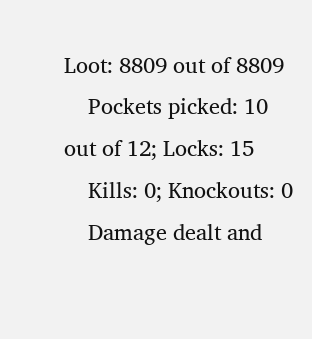Loot: 8809 out of 8809
    Pockets picked: 10 out of 12; Locks: 15
    Kills: 0; Knockouts: 0
    Damage dealt and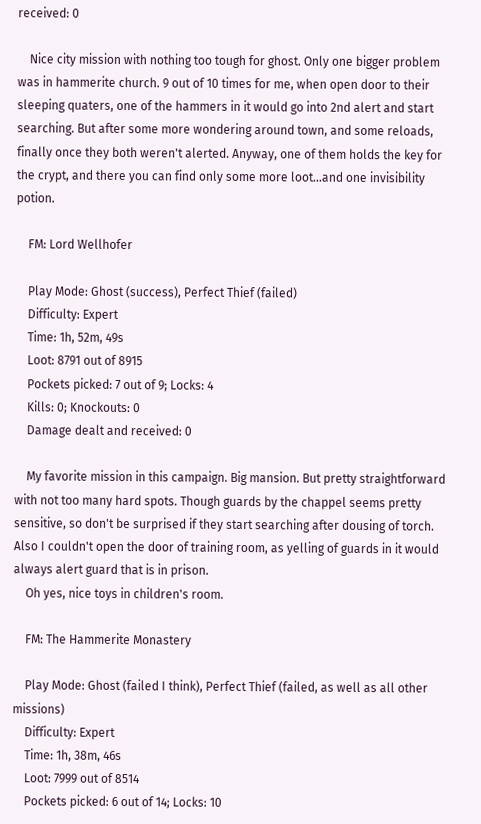received: 0

    Nice city mission with nothing too tough for ghost. Only one bigger problem was in hammerite church. 9 out of 10 times for me, when open door to their sleeping quaters, one of the hammers in it would go into 2nd alert and start searching. But after some more wondering around town, and some reloads, finally once they both weren't alerted. Anyway, one of them holds the key for the crypt, and there you can find only some more loot...and one invisibility potion.

    FM: Lord Wellhofer

    Play Mode: Ghost (success), Perfect Thief (failed)
    Difficulty: Expert
    Time: 1h, 52m, 49s
    Loot: 8791 out of 8915
    Pockets picked: 7 out of 9; Locks: 4
    Kills: 0; Knockouts: 0
    Damage dealt and received: 0

    My favorite mission in this campaign. Big mansion. But pretty straightforward with not too many hard spots. Though guards by the chappel seems pretty sensitive, so don't be surprised if they start searching after dousing of torch. Also I couldn't open the door of training room, as yelling of guards in it would always alert guard that is in prison.
    Oh yes, nice toys in children's room.

    FM: The Hammerite Monastery

    Play Mode: Ghost (failed I think), Perfect Thief (failed, as well as all other missions)
    Difficulty: Expert
    Time: 1h, 38m, 46s
    Loot: 7999 out of 8514
    Pockets picked: 6 out of 14; Locks: 10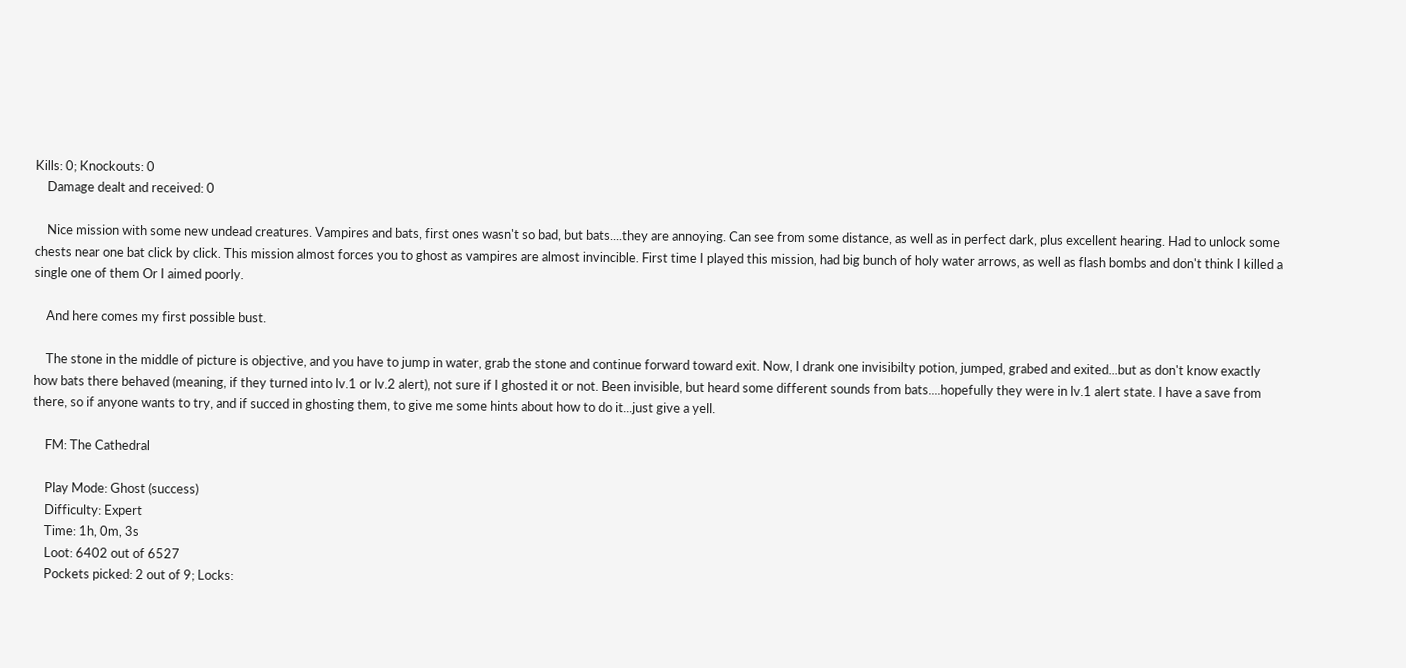Kills: 0; Knockouts: 0
    Damage dealt and received: 0

    Nice mission with some new undead creatures. Vampires and bats, first ones wasn't so bad, but bats....they are annoying. Can see from some distance, as well as in perfect dark, plus excellent hearing. Had to unlock some chests near one bat click by click. This mission almost forces you to ghost as vampires are almost invincible. First time I played this mission, had big bunch of holy water arrows, as well as flash bombs and don't think I killed a single one of them Or I aimed poorly.

    And here comes my first possible bust.

    The stone in the middle of picture is objective, and you have to jump in water, grab the stone and continue forward toward exit. Now, I drank one invisibilty potion, jumped, grabed and exited...but as don't know exactly how bats there behaved (meaning, if they turned into lv.1 or lv.2 alert), not sure if I ghosted it or not. Been invisible, but heard some different sounds from bats....hopefully they were in lv.1 alert state. I have a save from there, so if anyone wants to try, and if succed in ghosting them, to give me some hints about how to do it...just give a yell.

    FM: The Cathedral

    Play Mode: Ghost (success)
    Difficulty: Expert
    Time: 1h, 0m, 3s
    Loot: 6402 out of 6527
    Pockets picked: 2 out of 9; Locks: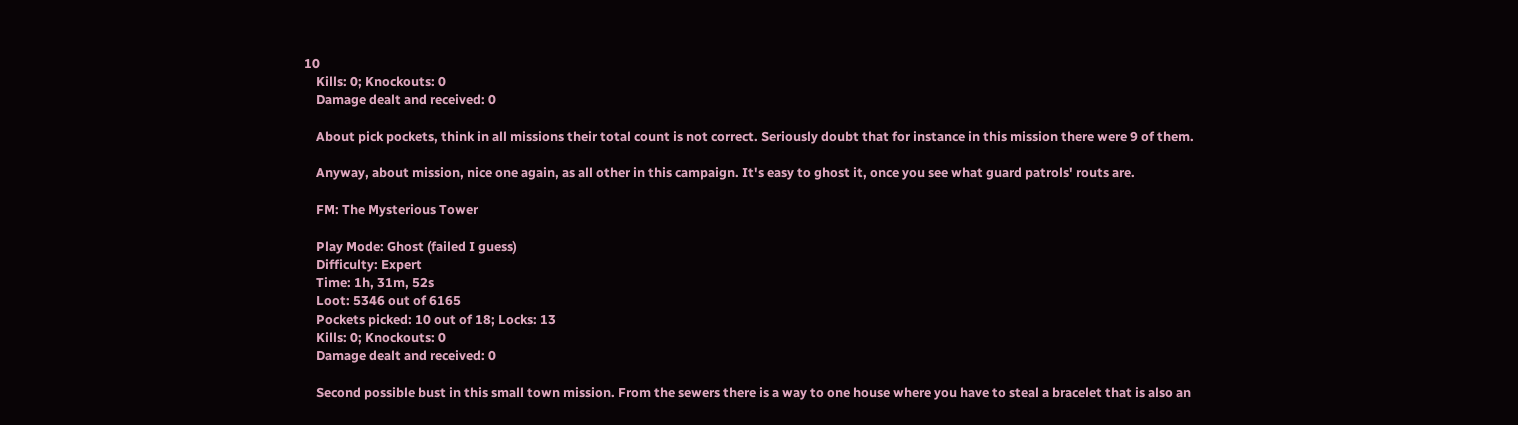10
    Kills: 0; Knockouts: 0
    Damage dealt and received: 0

    About pick pockets, think in all missions their total count is not correct. Seriously doubt that for instance in this mission there were 9 of them.

    Anyway, about mission, nice one again, as all other in this campaign. It's easy to ghost it, once you see what guard patrols' routs are.

    FM: The Mysterious Tower

    Play Mode: Ghost (failed I guess)
    Difficulty: Expert
    Time: 1h, 31m, 52s
    Loot: 5346 out of 6165
    Pockets picked: 10 out of 18; Locks: 13
    Kills: 0; Knockouts: 0
    Damage dealt and received: 0

    Second possible bust in this small town mission. From the sewers there is a way to one house where you have to steal a bracelet that is also an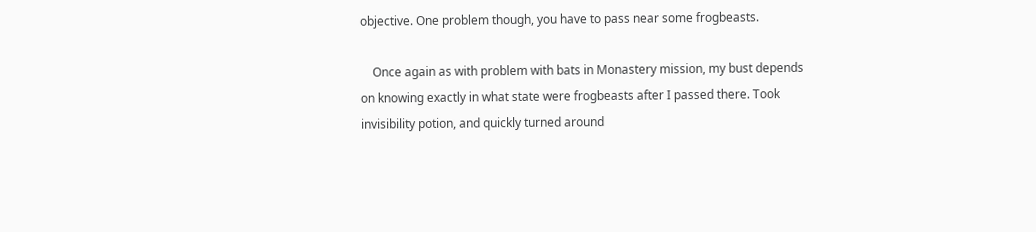objective. One problem though, you have to pass near some frogbeasts.

    Once again as with problem with bats in Monastery mission, my bust depends on knowing exactly in what state were frogbeasts after I passed there. Took invisibility potion, and quickly turned around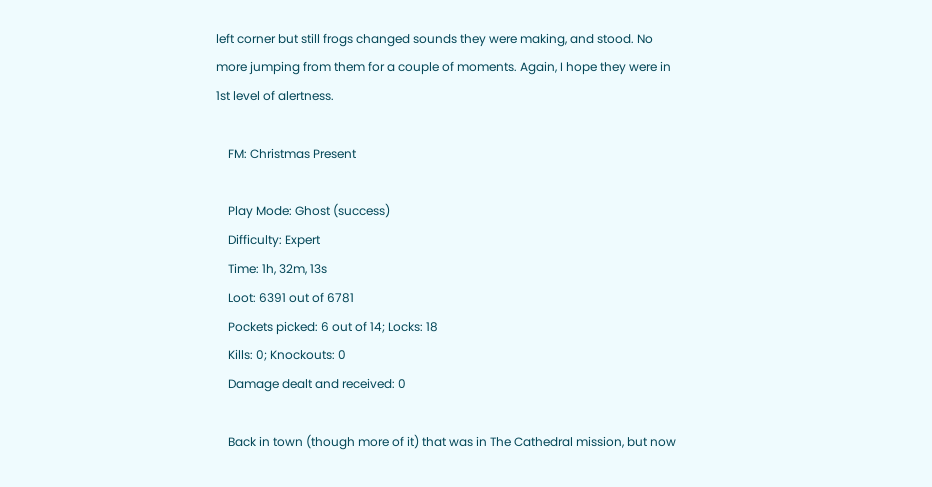left corner but still frogs changed sounds they were making, and stood. No more jumping from them for a couple of moments. Again, I hope they were in 1st level of alertness.

    FM: Christmas Present

    Play Mode: Ghost (success)
    Difficulty: Expert
    Time: 1h, 32m, 13s
    Loot: 6391 out of 6781
    Pockets picked: 6 out of 14; Locks: 18
    Kills: 0; Knockouts: 0
    Damage dealt and received: 0

    Back in town (though more of it) that was in The Cathedral mission, but now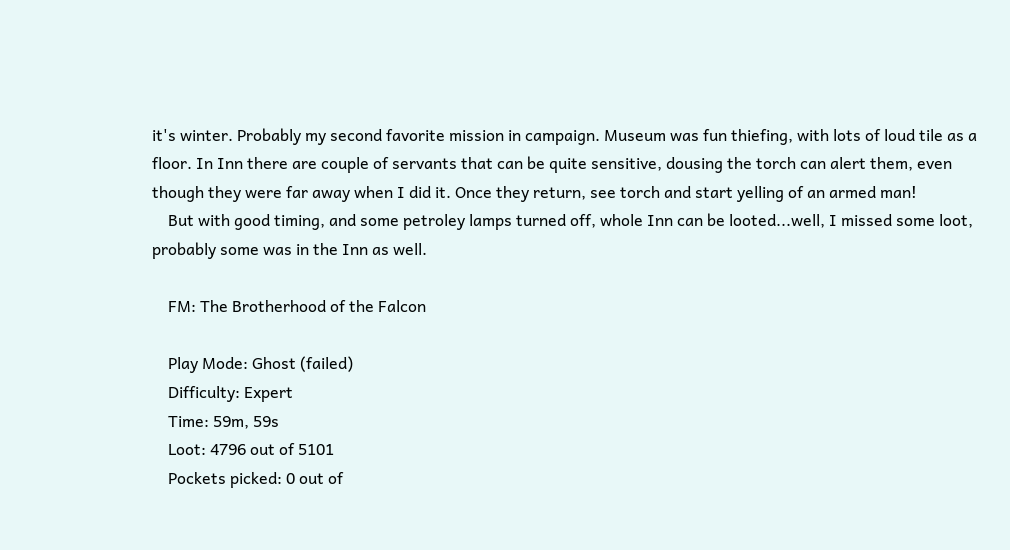it's winter. Probably my second favorite mission in campaign. Museum was fun thiefing, with lots of loud tile as a floor. In Inn there are couple of servants that can be quite sensitive, dousing the torch can alert them, even though they were far away when I did it. Once they return, see torch and start yelling of an armed man!
    But with good timing, and some petroley lamps turned off, whole Inn can be looted...well, I missed some loot, probably some was in the Inn as well.

    FM: The Brotherhood of the Falcon

    Play Mode: Ghost (failed)
    Difficulty: Expert
    Time: 59m, 59s
    Loot: 4796 out of 5101
    Pockets picked: 0 out of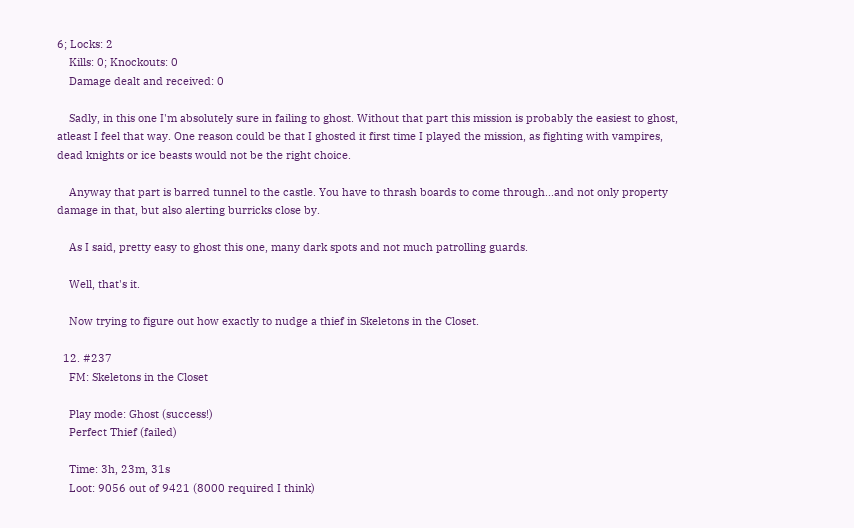6; Locks: 2
    Kills: 0; Knockouts: 0
    Damage dealt and received: 0

    Sadly, in this one I'm absolutely sure in failing to ghost. Without that part this mission is probably the easiest to ghost, atleast I feel that way. One reason could be that I ghosted it first time I played the mission, as fighting with vampires, dead knights or ice beasts would not be the right choice.

    Anyway that part is barred tunnel to the castle. You have to thrash boards to come through...and not only property damage in that, but also alerting burricks close by.

    As I said, pretty easy to ghost this one, many dark spots and not much patrolling guards.

    Well, that's it.

    Now trying to figure out how exactly to nudge a thief in Skeletons in the Closet.

  12. #237
    FM: Skeletons in the Closet

    Play mode: Ghost (success!)
    Perfect Thief (failed)

    Time: 3h, 23m, 31s
    Loot: 9056 out of 9421 (8000 required I think)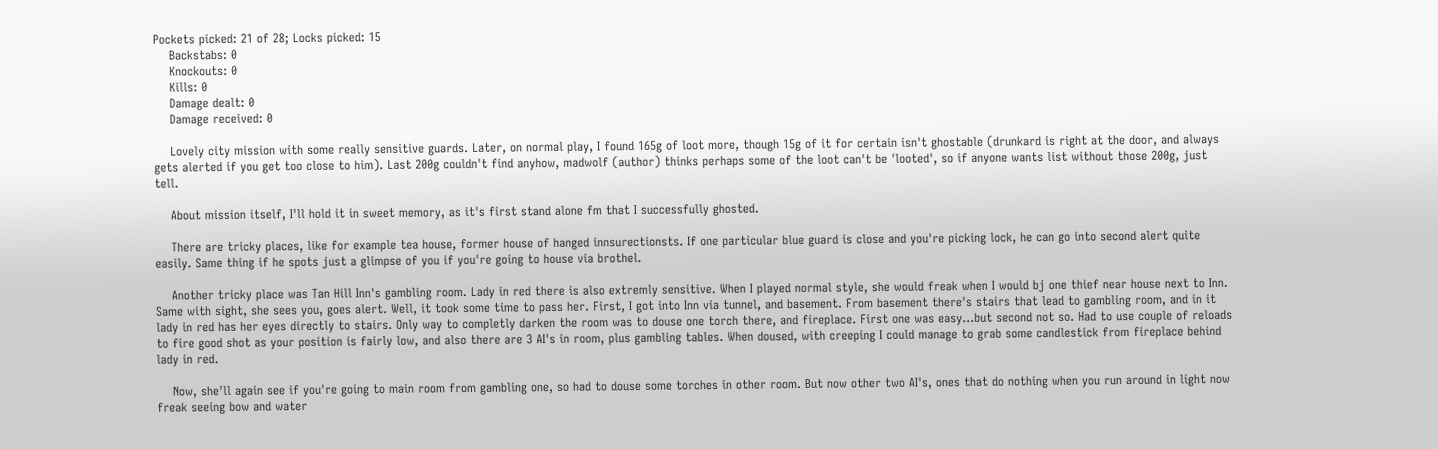Pockets picked: 21 of 28; Locks picked: 15
    Backstabs: 0
    Knockouts: 0
    Kills: 0
    Damage dealt: 0
    Damage received: 0

    Lovely city mission with some really sensitive guards. Later, on normal play, I found 165g of loot more, though 15g of it for certain isn't ghostable (drunkard is right at the door, and always gets alerted if you get too close to him). Last 200g couldn't find anyhow, madwolf (author) thinks perhaps some of the loot can't be 'looted', so if anyone wants list without those 200g, just tell.

    About mission itself, I'll hold it in sweet memory, as it's first stand alone fm that I successfully ghosted.

    There are tricky places, like for example tea house, former house of hanged innsurectionsts. If one particular blue guard is close and you're picking lock, he can go into second alert quite easily. Same thing if he spots just a glimpse of you if you're going to house via brothel.

    Another tricky place was Tan Hill Inn's gambling room. Lady in red there is also extremly sensitive. When I played normal style, she would freak when I would bj one thief near house next to Inn. Same with sight, she sees you, goes alert. Well, it took some time to pass her. First, I got into Inn via tunnel, and basement. From basement there's stairs that lead to gambling room, and in it lady in red has her eyes directly to stairs. Only way to completly darken the room was to douse one torch there, and fireplace. First one was easy...but second not so. Had to use couple of reloads to fire good shot as your position is fairly low, and also there are 3 AI's in room, plus gambling tables. When doused, with creeping I could manage to grab some candlestick from fireplace behind lady in red.

    Now, she'll again see if you're going to main room from gambling one, so had to douse some torches in other room. But now other two AI's, ones that do nothing when you run around in light now freak seeing bow and water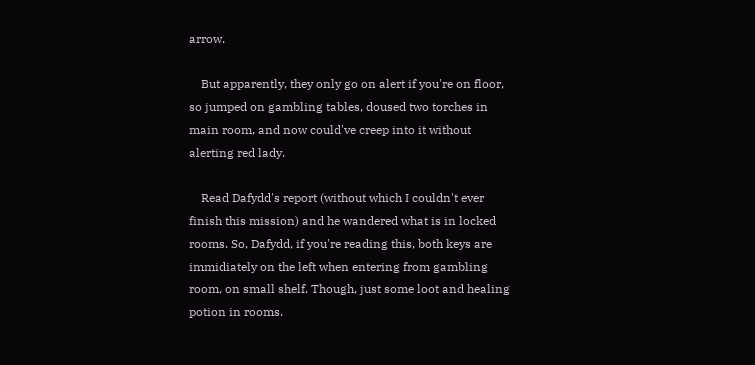arrow.

    But apparently, they only go on alert if you're on floor, so jumped on gambling tables, doused two torches in main room, and now could've creep into it without alerting red lady.

    Read Dafydd's report (without which I couldn't ever finish this mission) and he wandered what is in locked rooms. So, Dafydd, if you're reading this, both keys are immidiately on the left when entering from gambling room, on small shelf. Though, just some loot and healing potion in rooms.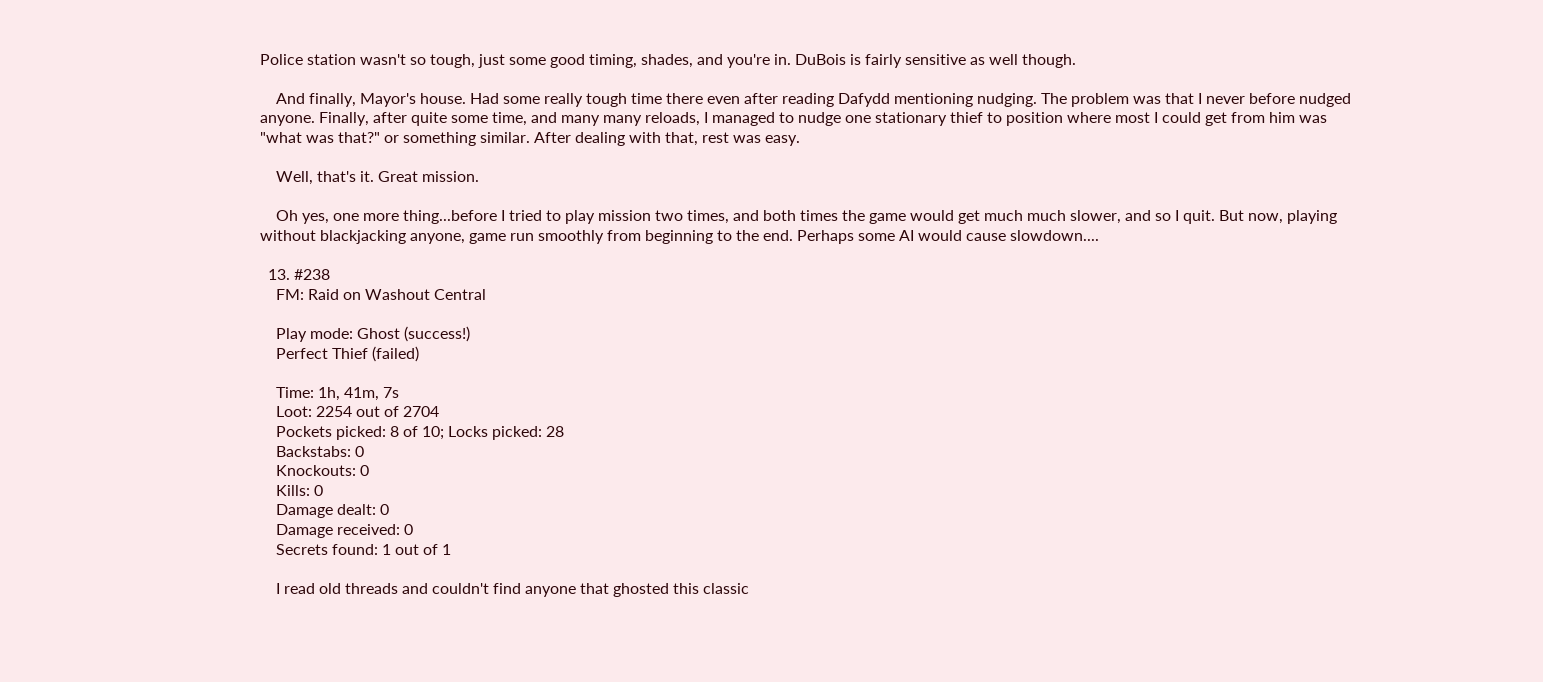Police station wasn't so tough, just some good timing, shades, and you're in. DuBois is fairly sensitive as well though.

    And finally, Mayor's house. Had some really tough time there even after reading Dafydd mentioning nudging. The problem was that I never before nudged anyone. Finally, after quite some time, and many many reloads, I managed to nudge one stationary thief to position where most I could get from him was "what was that?" or something similar. After dealing with that, rest was easy.

    Well, that's it. Great mission.

    Oh yes, one more thing...before I tried to play mission two times, and both times the game would get much much slower, and so I quit. But now, playing without blackjacking anyone, game run smoothly from beginning to the end. Perhaps some AI would cause slowdown....

  13. #238
    FM: Raid on Washout Central

    Play mode: Ghost (success!)
    Perfect Thief (failed)

    Time: 1h, 41m, 7s
    Loot: 2254 out of 2704
    Pockets picked: 8 of 10; Locks picked: 28
    Backstabs: 0
    Knockouts: 0
    Kills: 0
    Damage dealt: 0
    Damage received: 0
    Secrets found: 1 out of 1

    I read old threads and couldn't find anyone that ghosted this classic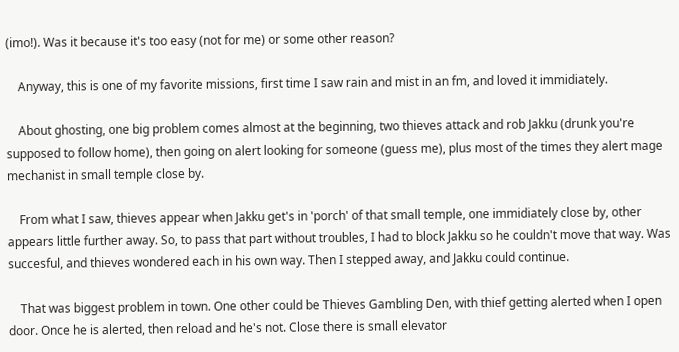(imo!). Was it because it's too easy (not for me) or some other reason?

    Anyway, this is one of my favorite missions, first time I saw rain and mist in an fm, and loved it immidiately.

    About ghosting, one big problem comes almost at the beginning, two thieves attack and rob Jakku (drunk you're supposed to follow home), then going on alert looking for someone (guess me), plus most of the times they alert mage mechanist in small temple close by.

    From what I saw, thieves appear when Jakku get's in 'porch' of that small temple, one immidiately close by, other appears little further away. So, to pass that part without troubles, I had to block Jakku so he couldn't move that way. Was succesful, and thieves wondered each in his own way. Then I stepped away, and Jakku could continue.

    That was biggest problem in town. One other could be Thieves Gambling Den, with thief getting alerted when I open door. Once he is alerted, then reload and he's not. Close there is small elevator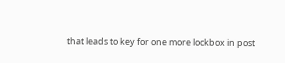that leads to key for one more lockbox in post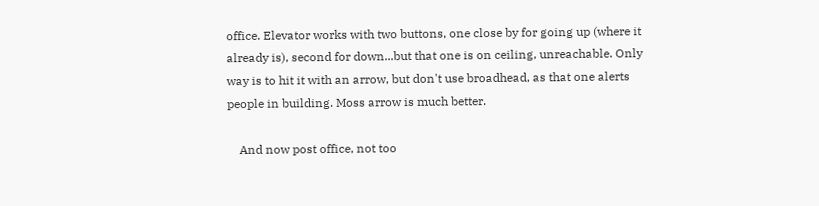office. Elevator works with two buttons, one close by for going up (where it already is), second for down...but that one is on ceiling, unreachable. Only way is to hit it with an arrow, but don't use broadhead, as that one alerts people in building. Moss arrow is much better.

    And now post office, not too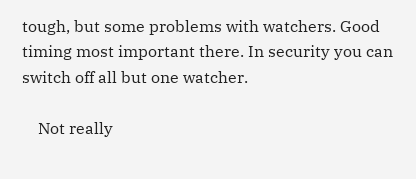tough, but some problems with watchers. Good timing most important there. In security you can switch off all but one watcher.

    Not really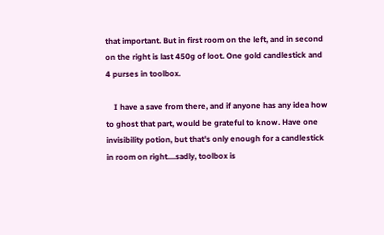that important. But in first room on the left, and in second on the right is last 450g of loot. One gold candlestick and 4 purses in toolbox.

    I have a save from there, and if anyone has any idea how to ghost that part, would be grateful to know. Have one invisibility potion, but that's only enough for a candlestick in room on right....sadly, toolbox is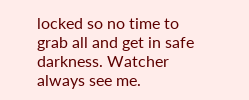locked so no time to grab all and get in safe darkness. Watcher always see me.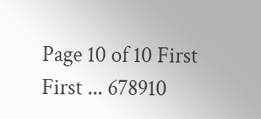Page 10 of 10 First First ... 678910